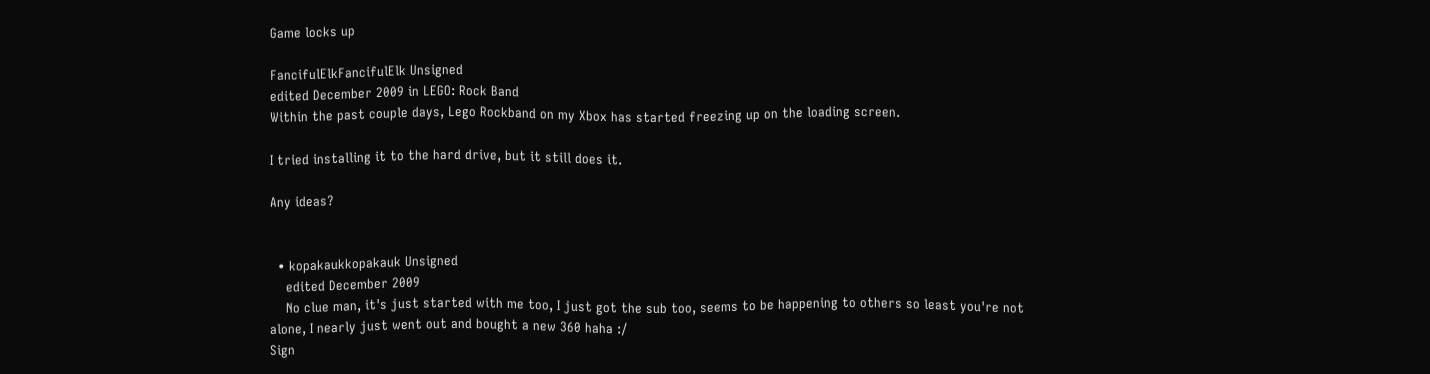Game locks up

FancifulElkFancifulElk Unsigned
edited December 2009 in LEGO: Rock Band
Within the past couple days, Lego Rockband on my Xbox has started freezing up on the loading screen.

I tried installing it to the hard drive, but it still does it.

Any ideas?


  • kopakaukkopakauk Unsigned
    edited December 2009
    No clue man, it's just started with me too, I just got the sub too, seems to be happening to others so least you're not alone, I nearly just went out and bought a new 360 haha :/
Sign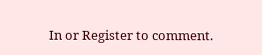In or Register to comment.